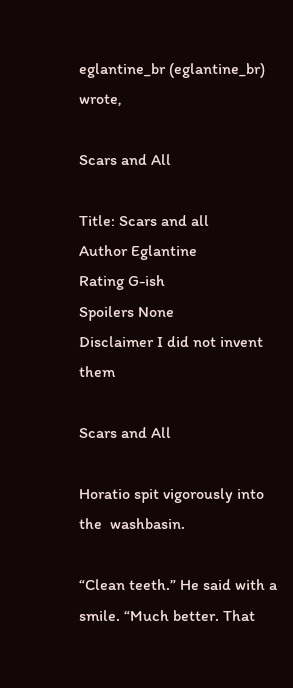eglantine_br (eglantine_br) wrote,

Scars and All

Title: Scars and all
Author Eglantine
Rating G-ish
Spoilers None
Disclaimer I did not invent them

Scars and All

Horatio spit vigorously into the  washbasin.

“Clean teeth.” He said with a smile. “Much better. That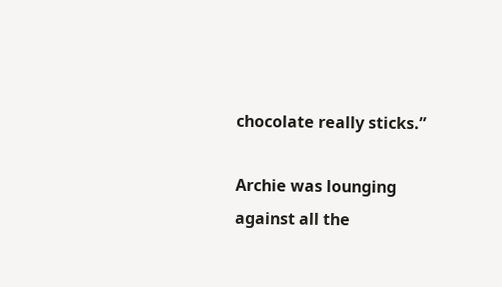chocolate really sticks.”

Archie was lounging against all the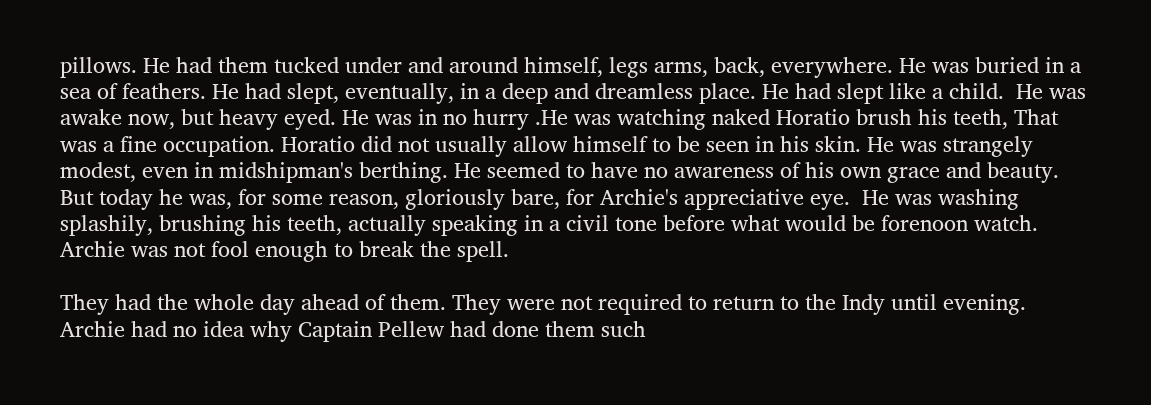pillows. He had them tucked under and around himself, legs arms, back, everywhere. He was buried in a sea of feathers. He had slept, eventually, in a deep and dreamless place. He had slept like a child.  He was awake now, but heavy eyed. He was in no hurry .He was watching naked Horatio brush his teeth, That was a fine occupation. Horatio did not usually allow himself to be seen in his skin. He was strangely modest, even in midshipman's berthing. He seemed to have no awareness of his own grace and beauty. But today he was, for some reason, gloriously bare, for Archie's appreciative eye.  He was washing splashily, brushing his teeth, actually speaking in a civil tone before what would be forenoon watch. Archie was not fool enough to break the spell.

They had the whole day ahead of them. They were not required to return to the Indy until evening. Archie had no idea why Captain Pellew had done them such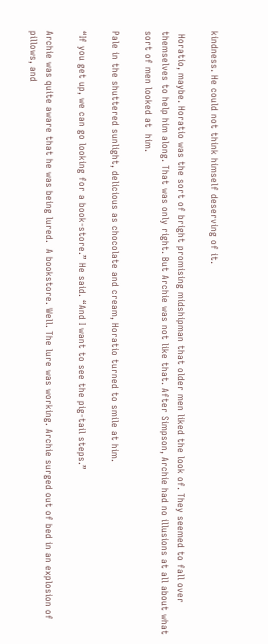kindness. He could not think himself deserving of it.

 Horatio, maybe. Horatio was the sort of bright promising midshipman that older men liked the look of. They seemed to fall over themselves to help him along. That was only right. But Archie was not like that. After Simpson, Archie had no illusions at all about what sort of men looked at  him.

Pale in the shuttered sunlight, delicious as chocolate and cream, Horatio turned to smile at him.

“If you get up, we can go looking for a book-store.” He said. “And I want to see the pig-tail steps.”

Archie was quite aware that he was being lured.  A bookstore. Well. The lure was working. Archie surged out of bed in an explosion of pillows, and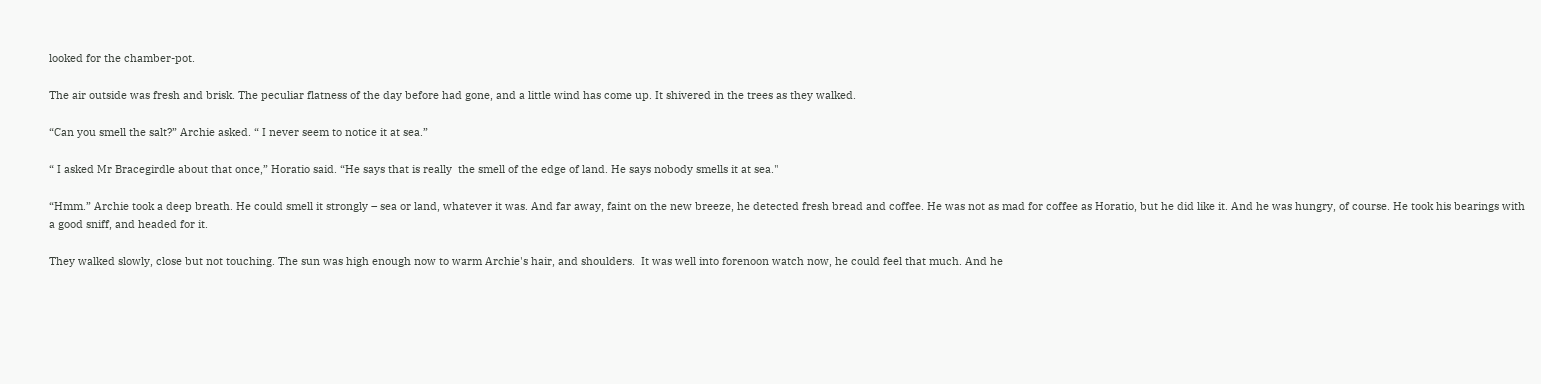looked for the chamber-pot.

The air outside was fresh and brisk. The peculiar flatness of the day before had gone, and a little wind has come up. It shivered in the trees as they walked.

“Can you smell the salt?” Archie asked. “ I never seem to notice it at sea.”

“ I asked Mr Bracegirdle about that once,” Horatio said. “He says that is really  the smell of the edge of land. He says nobody smells it at sea."

“Hmm.” Archie took a deep breath. He could smell it strongly – sea or land, whatever it was. And far away, faint on the new breeze, he detected fresh bread and coffee. He was not as mad for coffee as Horatio, but he did like it. And he was hungry, of course. He took his bearings with a good sniff, and headed for it.

They walked slowly, close but not touching. The sun was high enough now to warm Archie's hair, and shoulders.  It was well into forenoon watch now, he could feel that much. And he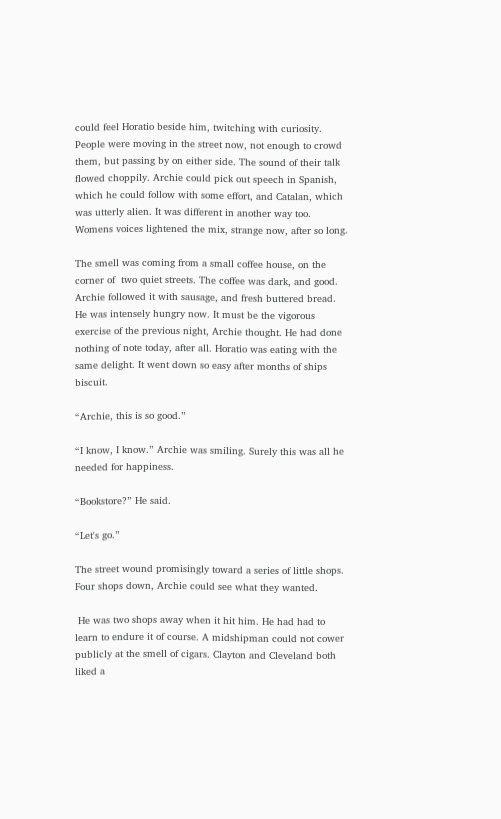could feel Horatio beside him, twitching with curiosity. People were moving in the street now, not enough to crowd them, but passing by on either side. The sound of their talk flowed choppily. Archie could pick out speech in Spanish, which he could follow with some effort, and Catalan, which was utterly alien. It was different in another way too. Womens voices lightened the mix, strange now, after so long.

The smell was coming from a small coffee house, on the corner of  two quiet streets. The coffee was dark, and good. Archie followed it with sausage, and fresh buttered bread. He was intensely hungry now. It must be the vigorous exercise of the previous night, Archie thought. He had done nothing of note today, after all. Horatio was eating with the same delight. It went down so easy after months of ships biscuit.

“Archie, this is so good.”

“I know, I know.” Archie was smiling. Surely this was all he needed for happiness.

“Bookstore?” He said.

“Let's go.”

The street wound promisingly toward a series of little shops. Four shops down, Archie could see what they wanted.

 He was two shops away when it hit him. He had had to learn to endure it of course. A midshipman could not cower publicly at the smell of cigars. Clayton and Cleveland both liked a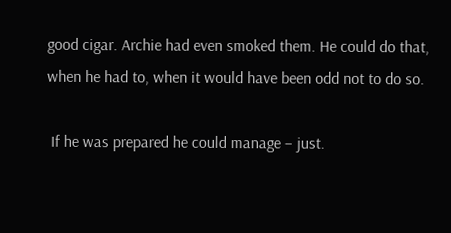good cigar. Archie had even smoked them. He could do that, when he had to, when it would have been odd not to do so.

 If he was prepared he could manage – just.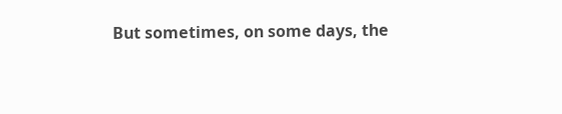But sometimes, on some days, the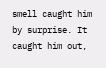smell caught him by surprise. It caught him out,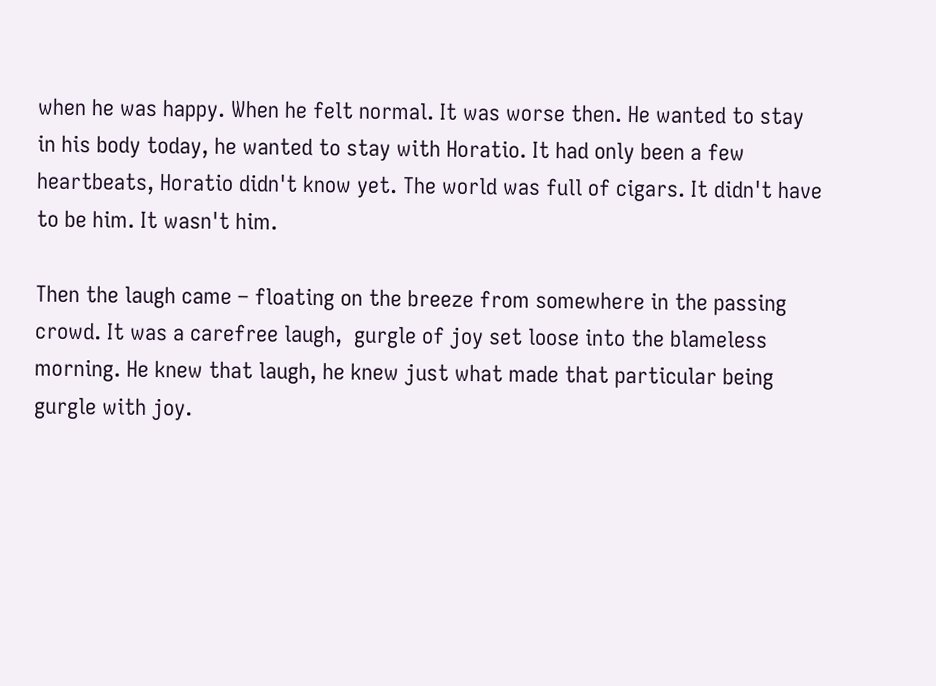when he was happy. When he felt normal. It was worse then. He wanted to stay in his body today, he wanted to stay with Horatio. It had only been a few heartbeats, Horatio didn't know yet. The world was full of cigars. It didn't have to be him. It wasn't him.

Then the laugh came – floating on the breeze from somewhere in the passing crowd. It was a carefree laugh,  gurgle of joy set loose into the blameless morning. He knew that laugh, he knew just what made that particular being gurgle with joy.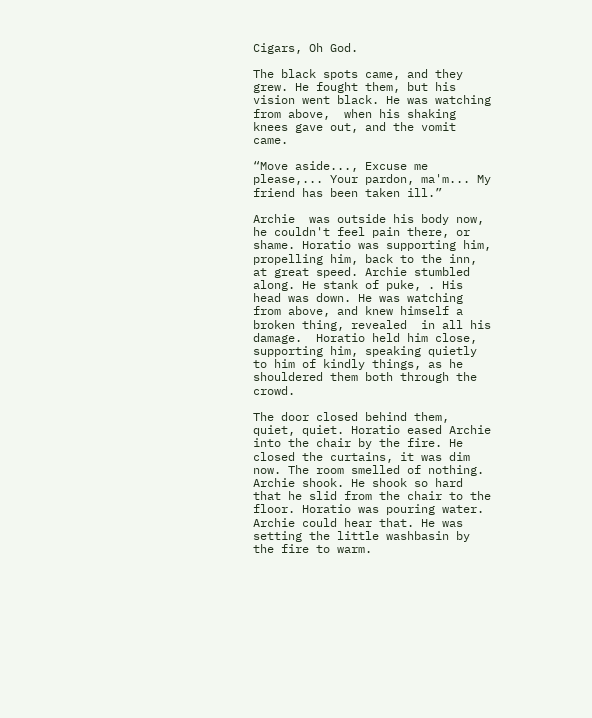Cigars, Oh God.

The black spots came, and they grew. He fought them, but his vision went black. He was watching from above,  when his shaking knees gave out, and the vomit came.

“Move aside..., Excuse me please,... Your pardon, ma'm... My friend has been taken ill.”

Archie  was outside his body now, he couldn't feel pain there, or shame. Horatio was supporting him, propelling him, back to the inn, at great speed. Archie stumbled along. He stank of puke, . His head was down. He was watching from above, and knew himself a broken thing, revealed  in all his damage.  Horatio held him close, supporting him, speaking quietly to him of kindly things, as he shouldered them both through the crowd.

The door closed behind them, quiet, quiet. Horatio eased Archie into the chair by the fire. He closed the curtains, it was dim now. The room smelled of nothing. Archie shook. He shook so hard that he slid from the chair to the floor. Horatio was pouring water. Archie could hear that. He was setting the little washbasin by the fire to warm.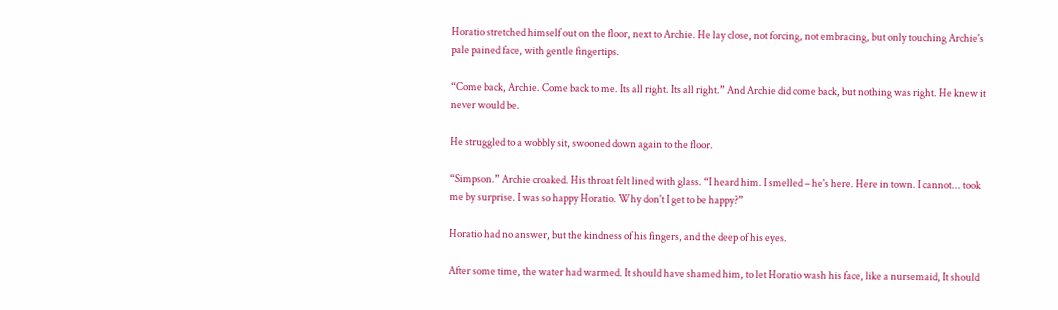Horatio stretched himself out on the floor, next to Archie. He lay close, not forcing, not embracing, but only touching Archie's pale pained face, with gentle fingertips.

“Come back, Archie. Come back to me. Its all right. Its all right.” And Archie did come back, but nothing was right. He knew it never would be.

He struggled to a wobbly sit, swooned down again to the floor.

“Simpson.” Archie croaked. His throat felt lined with glass. “I heard him. I smelled – he's here. Here in town. I cannot... took me by surprise. I was so happy Horatio. Why don't I get to be happy?”

Horatio had no answer, but the kindness of his fingers, and the deep of his eyes.

After some time, the water had warmed. It should have shamed him, to let Horatio wash his face, like a nursemaid, It should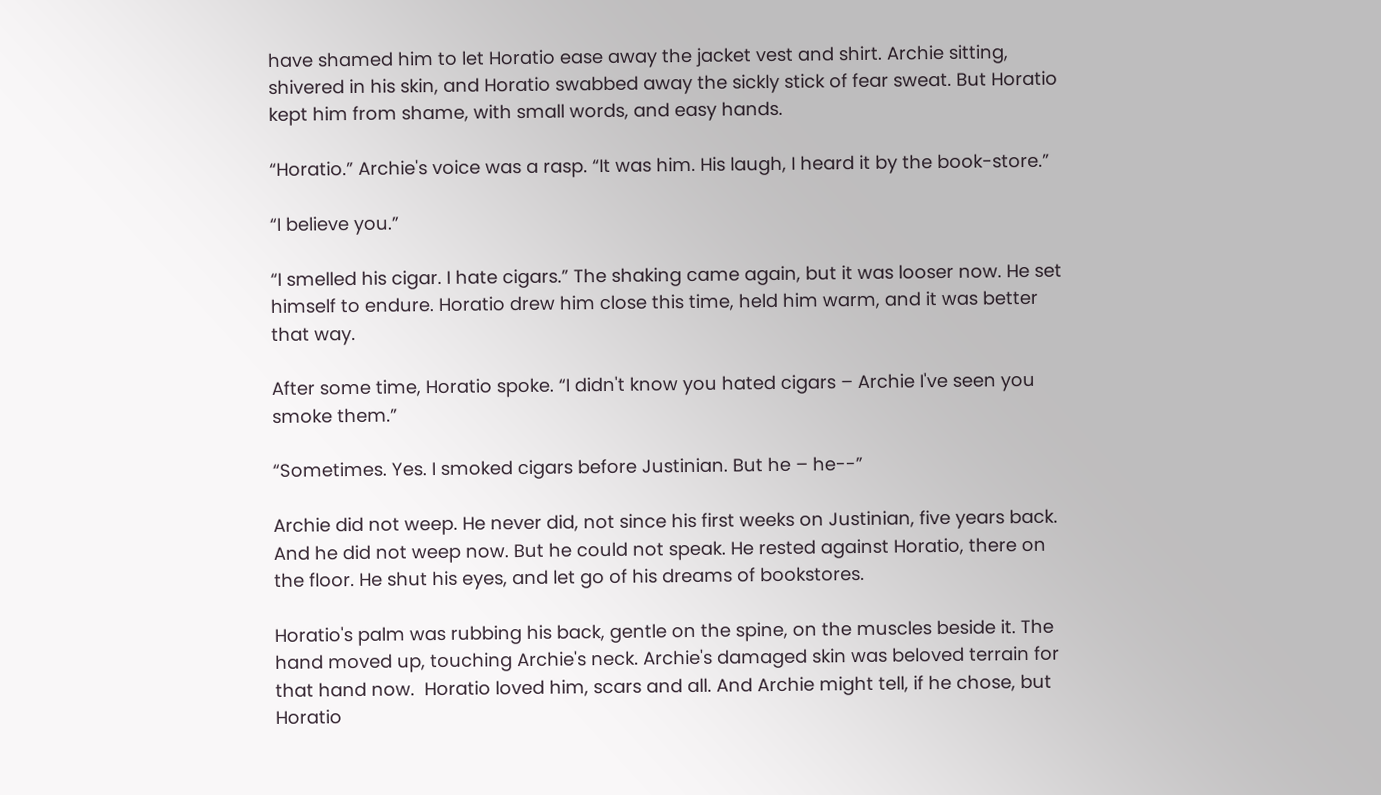have shamed him to let Horatio ease away the jacket vest and shirt. Archie sitting, shivered in his skin, and Horatio swabbed away the sickly stick of fear sweat. But Horatio kept him from shame, with small words, and easy hands.

“Horatio.” Archie's voice was a rasp. “It was him. His laugh, I heard it by the book-store.”

“I believe you.”

“I smelled his cigar. I hate cigars.” The shaking came again, but it was looser now. He set himself to endure. Horatio drew him close this time, held him warm, and it was better that way.

After some time, Horatio spoke. “I didn't know you hated cigars – Archie I've seen you smoke them.”

“Sometimes. Yes. I smoked cigars before Justinian. But he – he--”

Archie did not weep. He never did, not since his first weeks on Justinian, five years back.  And he did not weep now. But he could not speak. He rested against Horatio, there on the floor. He shut his eyes, and let go of his dreams of bookstores.

Horatio's palm was rubbing his back, gentle on the spine, on the muscles beside it. The hand moved up, touching Archie's neck. Archie's damaged skin was beloved terrain for that hand now.  Horatio loved him, scars and all. And Archie might tell, if he chose, but Horatio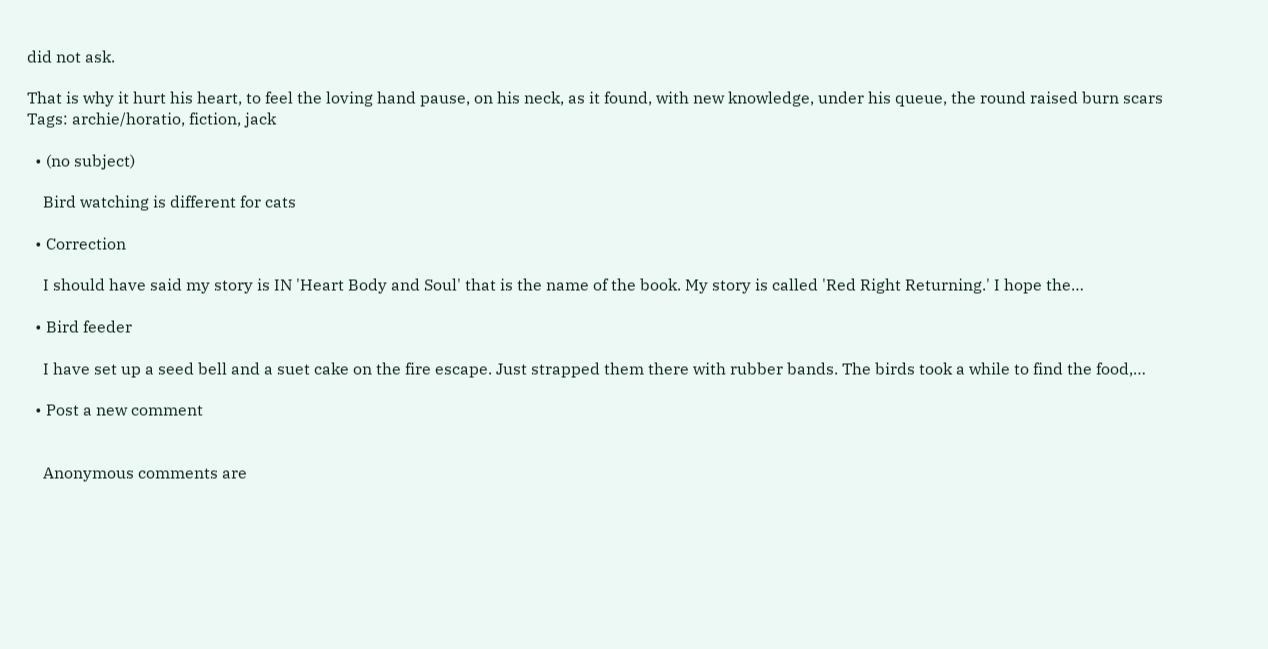did not ask.

That is why it hurt his heart, to feel the loving hand pause, on his neck, as it found, with new knowledge, under his queue, the round raised burn scars
Tags: archie/horatio, fiction, jack

  • (no subject)

    Bird watching is different for cats

  • Correction

    I should have said my story is IN 'Heart Body and Soul' that is the name of the book. My story is called 'Red Right Returning.' I hope the…

  • Bird feeder

    I have set up a seed bell and a suet cake on the fire escape. Just strapped them there with rubber bands. The birds took a while to find the food,…

  • Post a new comment


    Anonymous comments are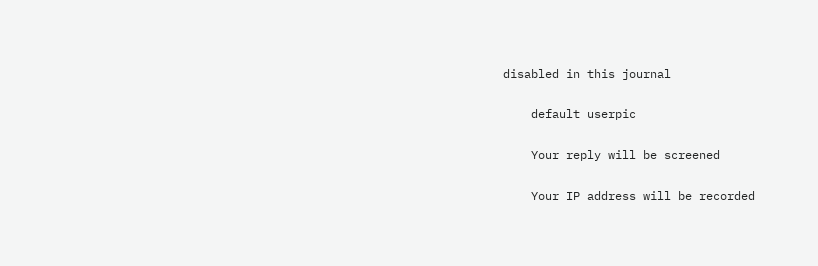disabled in this journal

    default userpic

    Your reply will be screened

    Your IP address will be recorded